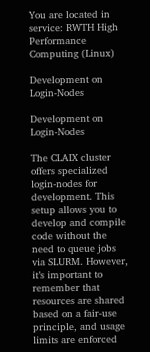You are located in service: RWTH High Performance Computing (Linux)

Development on Login-Nodes

Development on Login-Nodes

The CLAIX cluster offers specialized login-nodes for development. This setup allows you to develop and compile code without the need to queue jobs via SLURM. However, it’s important to remember that resources are shared based on a fair-use principle, and usage limits are enforced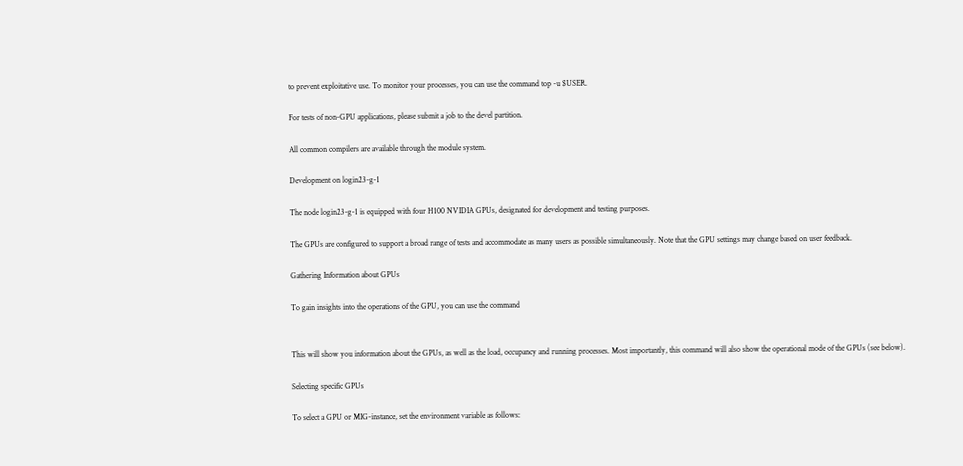to prevent exploitative use. To monitor your processes, you can use the command top -u $USER.

For tests of non-GPU applications, please submit a job to the devel partition.

All common compilers are available through the module system.

Development on login23-g-1

The node login23-g-1 is equipped with four H100 NVIDIA GPUs, designated for development and testing purposes.

The GPUs are configured to support a broad range of tests and accommodate as many users as possible simultaneously. Note that the GPU settings may change based on user feedback.

Gathering Information about GPUs

To gain insights into the operations of the GPU, you can use the command


This will show you information about the GPUs, as well as the load, occupancy and running processes. Most importantly, this command will also show the operational mode of the GPUs (see below).

Selecting specific GPUs

To select a GPU or MIG-instance, set the environment variable as follows: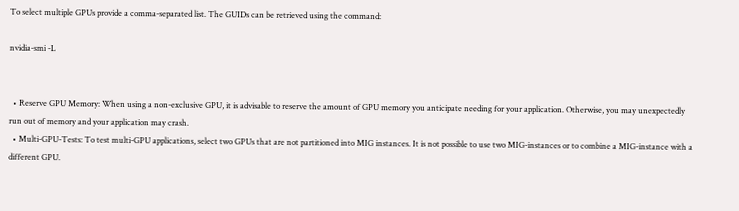To select multiple GPUs provide a comma-separated list. The GUIDs can be retrieved using the command:

nvidia-smi -L


  • Reserve GPU Memory: When using a non-exclusive GPU, it is advisable to reserve the amount of GPU memory you anticipate needing for your application. Otherwise, you may unexpectedly run out of memory and your application may crash.
  • Multi-GPU-Tests: To test multi-GPU applications, select two GPUs that are not partitioned into MIG instances. It is not possible to use two MIG-instances or to combine a MIG-instance with a different GPU.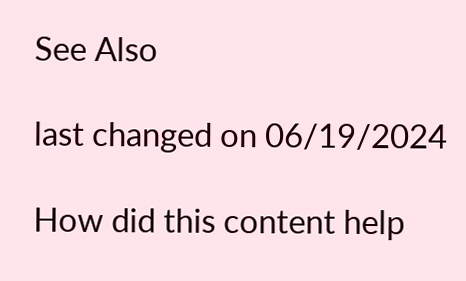See Also

last changed on 06/19/2024

How did this content help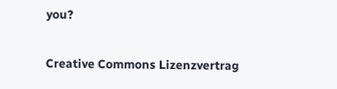you?

Creative Commons Lizenzvertrag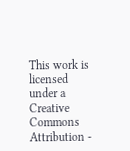This work is licensed under a Creative Commons Attribution -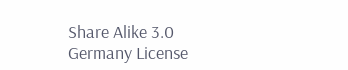Share Alike 3.0 Germany License